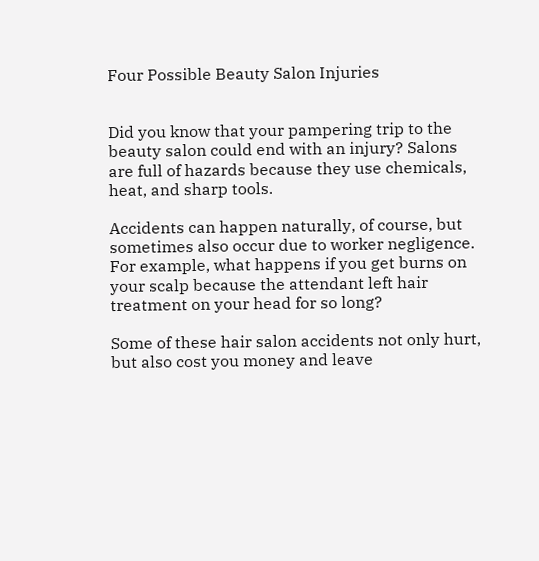Four Possible Beauty Salon Injuries


Did you know that your pampering trip to the beauty salon could end with an injury? Salons are full of hazards because they use chemicals, heat, and sharp tools.

Accidents can happen naturally, of course, but sometimes also occur due to worker negligence. For example, what happens if you get burns on your scalp because the attendant left hair treatment on your head for so long?

Some of these hair salon accidents not only hurt, but also cost you money and leave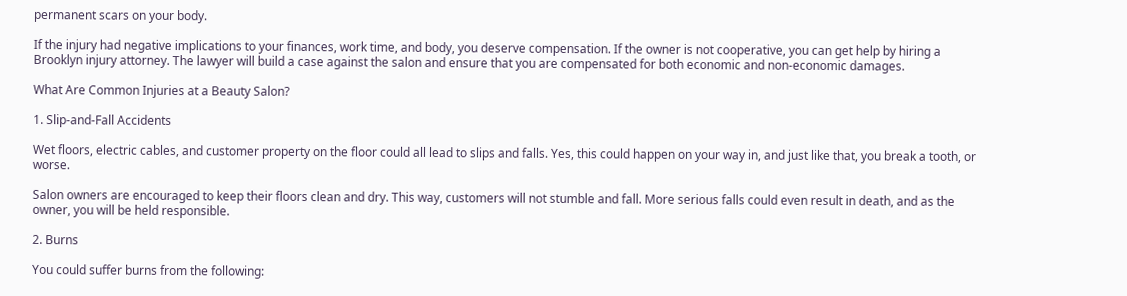permanent scars on your body.

If the injury had negative implications to your finances, work time, and body, you deserve compensation. If the owner is not cooperative, you can get help by hiring a Brooklyn injury attorney. The lawyer will build a case against the salon and ensure that you are compensated for both economic and non-economic damages.

What Are Common Injuries at a Beauty Salon?

1. Slip-and-Fall Accidents

Wet floors, electric cables, and customer property on the floor could all lead to slips and falls. Yes, this could happen on your way in, and just like that, you break a tooth, or worse.

Salon owners are encouraged to keep their floors clean and dry. This way, customers will not stumble and fall. More serious falls could even result in death, and as the owner, you will be held responsible.

2. Burns

You could suffer burns from the following: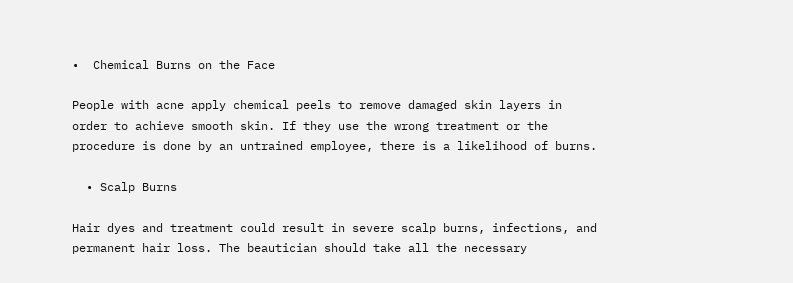•  Chemical Burns on the Face

People with acne apply chemical peels to remove damaged skin layers in order to achieve smooth skin. If they use the wrong treatment or the procedure is done by an untrained employee, there is a likelihood of burns.

  • Scalp Burns

Hair dyes and treatment could result in severe scalp burns, infections, and permanent hair loss. The beautician should take all the necessary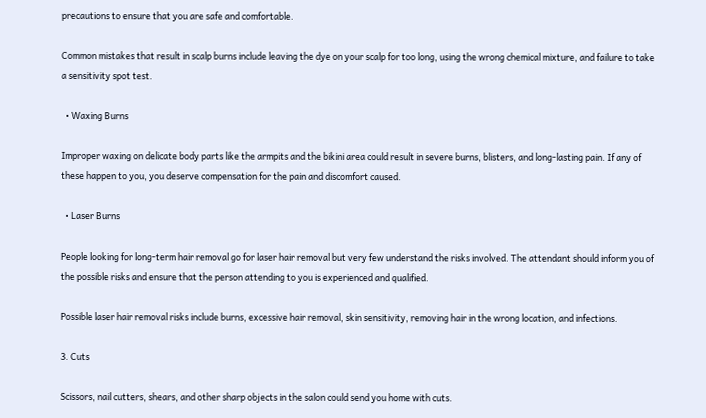precautions to ensure that you are safe and comfortable.

Common mistakes that result in scalp burns include leaving the dye on your scalp for too long, using the wrong chemical mixture, and failure to take a sensitivity spot test.

  • Waxing Burns

Improper waxing on delicate body parts like the armpits and the bikini area could result in severe burns, blisters, and long-lasting pain. If any of these happen to you, you deserve compensation for the pain and discomfort caused.

  • Laser Burns

People looking for long-term hair removal go for laser hair removal but very few understand the risks involved. The attendant should inform you of the possible risks and ensure that the person attending to you is experienced and qualified.

Possible laser hair removal risks include burns, excessive hair removal, skin sensitivity, removing hair in the wrong location, and infections.

3. Cuts

Scissors, nail cutters, shears, and other sharp objects in the salon could send you home with cuts.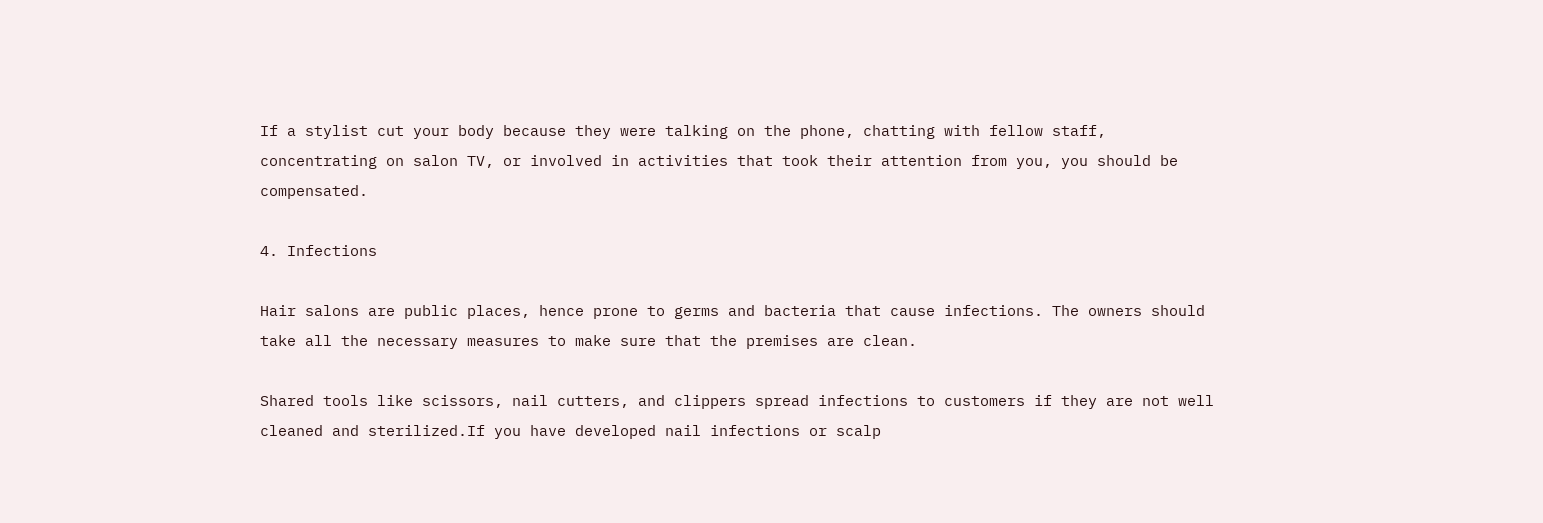If a stylist cut your body because they were talking on the phone, chatting with fellow staff, concentrating on salon TV, or involved in activities that took their attention from you, you should be compensated.

4. Infections

Hair salons are public places, hence prone to germs and bacteria that cause infections. The owners should take all the necessary measures to make sure that the premises are clean.

Shared tools like scissors, nail cutters, and clippers spread infections to customers if they are not well cleaned and sterilized.If you have developed nail infections or scalp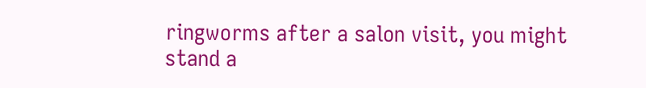ringworms after a salon visit, you might stand a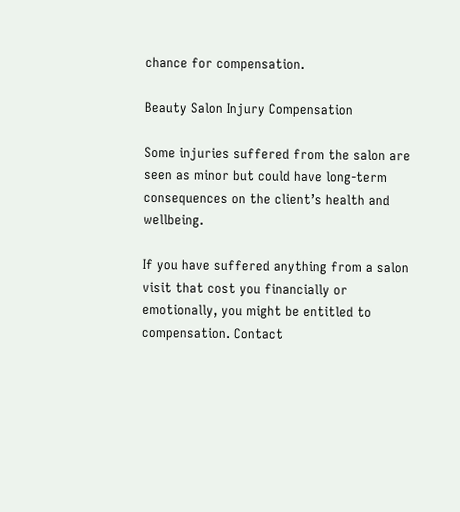chance for compensation.

Beauty Salon Injury Compensation

Some injuries suffered from the salon are seen as minor but could have long-term consequences on the client’s health and wellbeing.

If you have suffered anything from a salon visit that cost you financially or emotionally, you might be entitled to compensation. Contact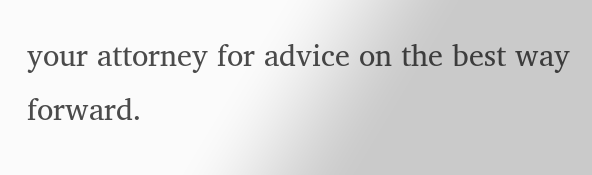your attorney for advice on the best way forward.